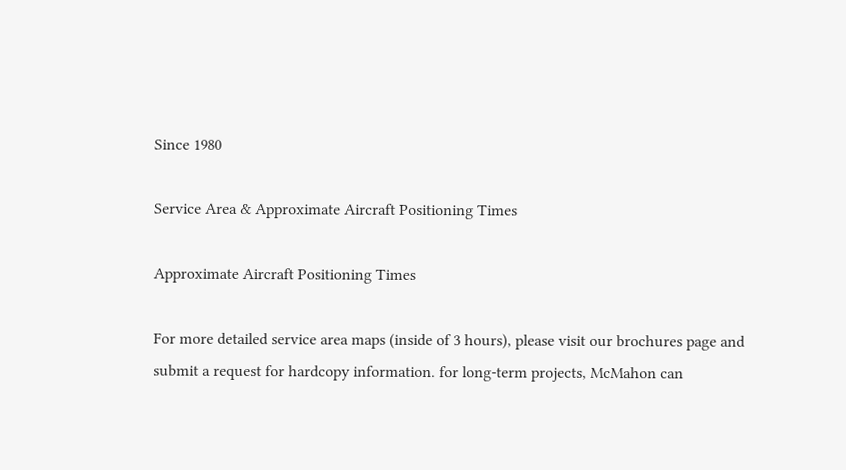Since 1980

Service Area & Approximate Aircraft Positioning Times

Approximate Aircraft Positioning Times

For more detailed service area maps (inside of 3 hours), please visit our brochures page and submit a request for hardcopy information. for long-term projects, McMahon can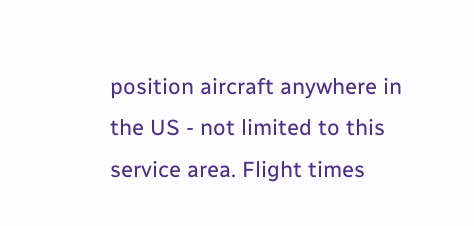position aircraft anywhere in the US - not limited to this service area. Flight times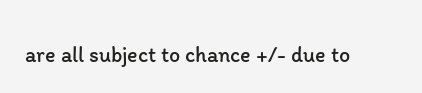are all subject to chance +/- due to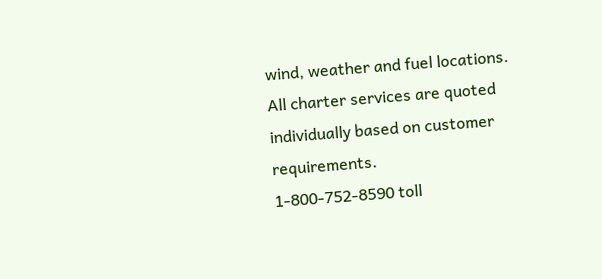wind, weather and fuel locations. All charter services are quoted individually based on customer requirements.
1-800-752-8590 toll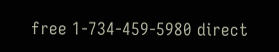free 1-734-459-5980 direct